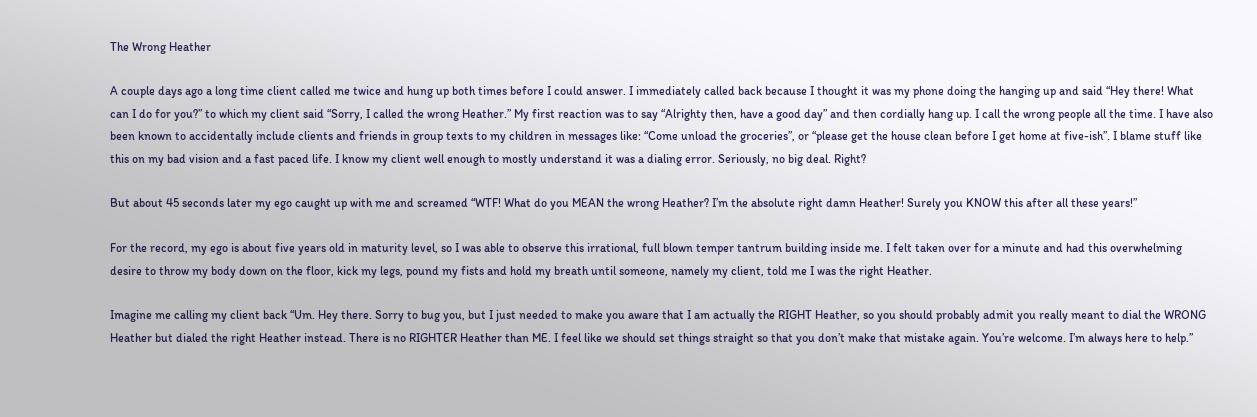The Wrong Heather

A couple days ago a long time client called me twice and hung up both times before I could answer. I immediately called back because I thought it was my phone doing the hanging up and said “Hey there! What can I do for you?” to which my client said “Sorry, I called the wrong Heather.” My first reaction was to say “Alrighty then, have a good day” and then cordially hang up. I call the wrong people all the time. I have also been known to accidentally include clients and friends in group texts to my children in messages like: “Come unload the groceries”, or “please get the house clean before I get home at five-ish”. I blame stuff like this on my bad vision and a fast paced life. I know my client well enough to mostly understand it was a dialing error. Seriously, no big deal. Right?

But about 45 seconds later my ego caught up with me and screamed “WTF! What do you MEAN the wrong Heather? I’m the absolute right damn Heather! Surely you KNOW this after all these years!”

For the record, my ego is about five years old in maturity level, so I was able to observe this irrational, full blown temper tantrum building inside me. I felt taken over for a minute and had this overwhelming desire to throw my body down on the floor, kick my legs, pound my fists and hold my breath until someone, namely my client, told me I was the right Heather.

Imagine me calling my client back “Um. Hey there. Sorry to bug you, but I just needed to make you aware that I am actually the RIGHT Heather, so you should probably admit you really meant to dial the WRONG Heather but dialed the right Heather instead. There is no RIGHTER Heather than ME. I feel like we should set things straight so that you don’t make that mistake again. You’re welcome. I’m always here to help.”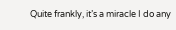Quite frankly, it’s a miracle I do any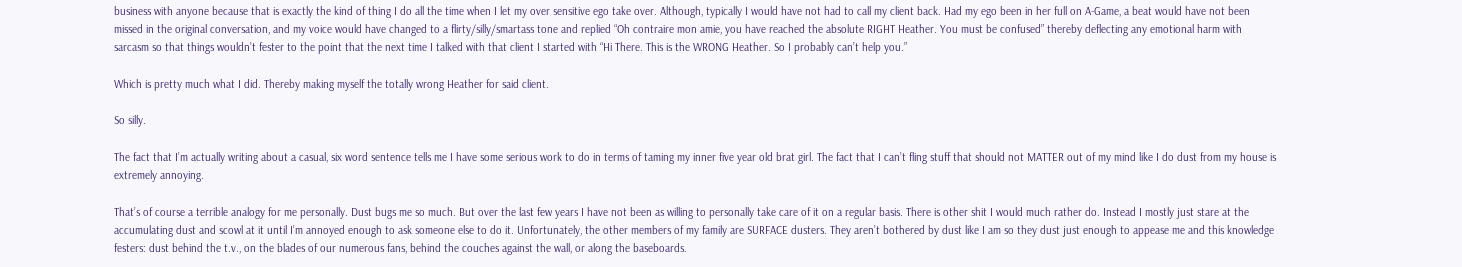business with anyone because that is exactly the kind of thing I do all the time when I let my over sensitive ego take over. Although, typically I would have not had to call my client back. Had my ego been in her full on A-Game, a beat would have not been missed in the original conversation, and my voice would have changed to a flirty/silly/smartass tone and replied “Oh contraire mon amie, you have reached the absolute RIGHT Heather. You must be confused” thereby deflecting any emotional harm with sarcasm so that things wouldn’t fester to the point that the next time I talked with that client I started with “Hi There. This is the WRONG Heather. So I probably can’t help you.”

Which is pretty much what I did. Thereby making myself the totally wrong Heather for said client.

So silly.

The fact that I’m actually writing about a casual, six word sentence tells me I have some serious work to do in terms of taming my inner five year old brat girl. The fact that I can’t fling stuff that should not MATTER out of my mind like I do dust from my house is extremely annoying.

That’s of course a terrible analogy for me personally. Dust bugs me so much. But over the last few years I have not been as willing to personally take care of it on a regular basis. There is other shit I would much rather do. Instead I mostly just stare at the accumulating dust and scowl at it until I’m annoyed enough to ask someone else to do it. Unfortunately, the other members of my family are SURFACE dusters. They aren’t bothered by dust like I am so they dust just enough to appease me and this knowledge festers: dust behind the t.v., on the blades of our numerous fans, behind the couches against the wall, or along the baseboards.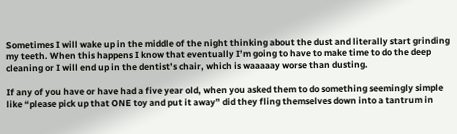Sometimes I will wake up in the middle of the night thinking about the dust and literally start grinding my teeth. When this happens I know that eventually I’m going to have to make time to do the deep cleaning or I will end up in the dentist’s chair, which is waaaaay worse than dusting.

If any of you have or have had a five year old, when you asked them to do something seemingly simple like “please pick up that ONE toy and put it away” did they fling themselves down into a tantrum in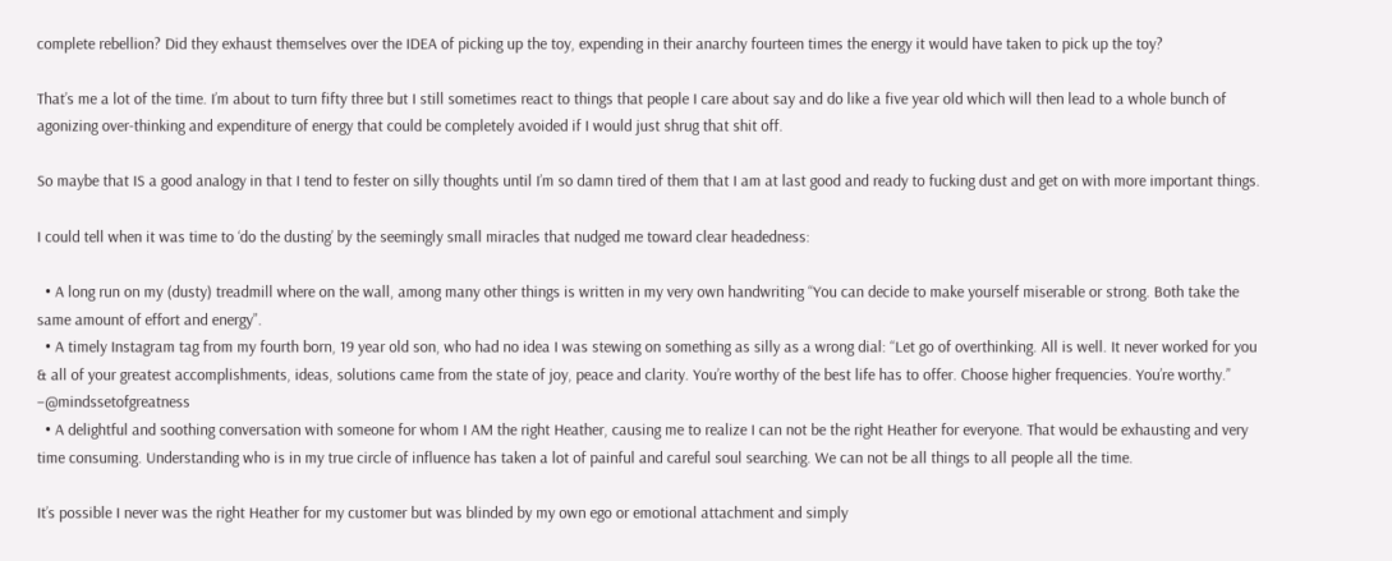complete rebellion? Did they exhaust themselves over the IDEA of picking up the toy, expending in their anarchy fourteen times the energy it would have taken to pick up the toy?

That’s me a lot of the time. I’m about to turn fifty three but I still sometimes react to things that people I care about say and do like a five year old which will then lead to a whole bunch of agonizing over-thinking and expenditure of energy that could be completely avoided if I would just shrug that shit off.

So maybe that IS a good analogy in that I tend to fester on silly thoughts until I’m so damn tired of them that I am at last good and ready to fucking dust and get on with more important things.

I could tell when it was time to ‘do the dusting’ by the seemingly small miracles that nudged me toward clear headedness:

  • A long run on my (dusty) treadmill where on the wall, among many other things is written in my very own handwriting “You can decide to make yourself miserable or strong. Both take the same amount of effort and energy”.
  • A timely Instagram tag from my fourth born, 19 year old son, who had no idea I was stewing on something as silly as a wrong dial: “Let go of overthinking. All is well. It never worked for you & all of your greatest accomplishments, ideas, solutions came from the state of joy, peace and clarity. You’re worthy of the best life has to offer. Choose higher frequencies. You’re worthy.”  –@mindssetofgreatness
  • A delightful and soothing conversation with someone for whom I AM the right Heather, causing me to realize I can not be the right Heather for everyone. That would be exhausting and very time consuming. Understanding who is in my true circle of influence has taken a lot of painful and careful soul searching. We can not be all things to all people all the time.

It’s possible I never was the right Heather for my customer but was blinded by my own ego or emotional attachment and simply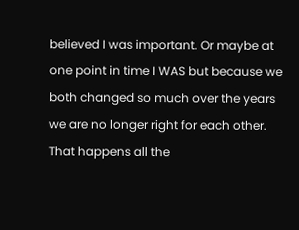believed I was important. Or maybe at one point in time I WAS but because we both changed so much over the years we are no longer right for each other. That happens all the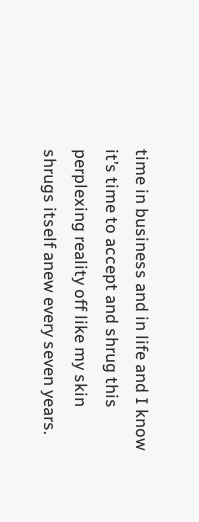time in business and in life and I know it’s time to accept and shrug this perplexing reality off like my skin shrugs itself anew every seven years.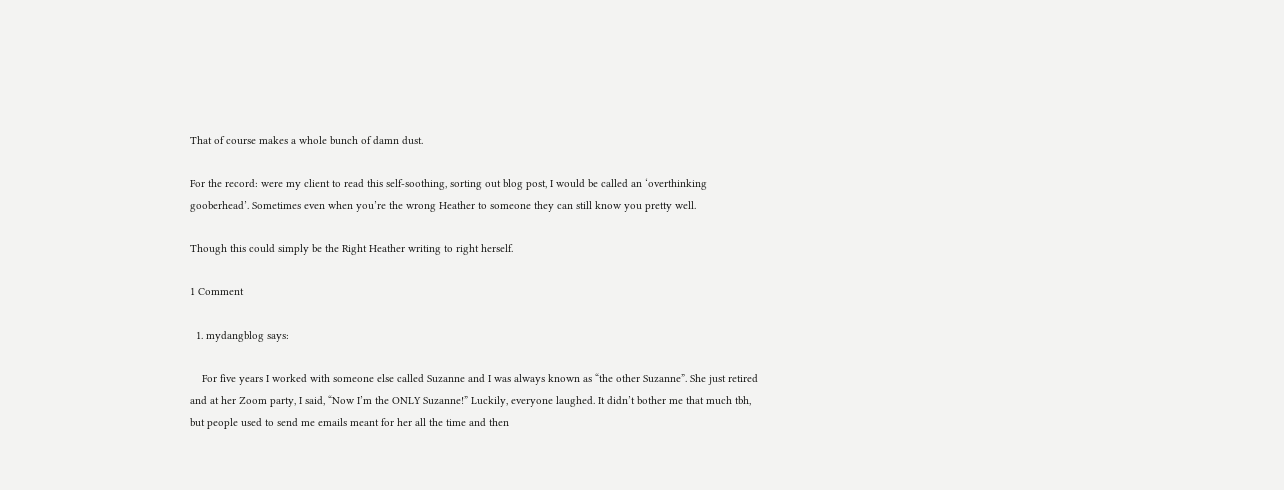That of course makes a whole bunch of damn dust.

For the record: were my client to read this self-soothing, sorting out blog post, I would be called an ‘overthinking gooberhead’. Sometimes even when you’re the wrong Heather to someone they can still know you pretty well.

Though this could simply be the Right Heather writing to right herself.

1 Comment

  1. mydangblog says:

    For five years I worked with someone else called Suzanne and I was always known as “the other Suzanne”. She just retired and at her Zoom party, I said, “Now I’m the ONLY Suzanne!” Luckily, everyone laughed. It didn’t bother me that much tbh, but people used to send me emails meant for her all the time and then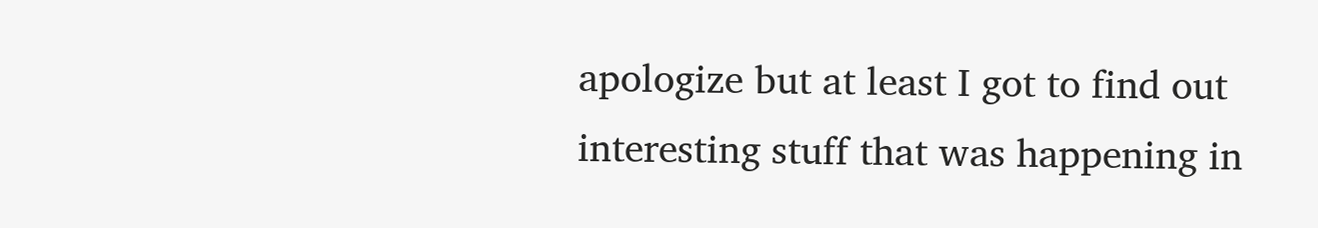apologize but at least I got to find out interesting stuff that was happening in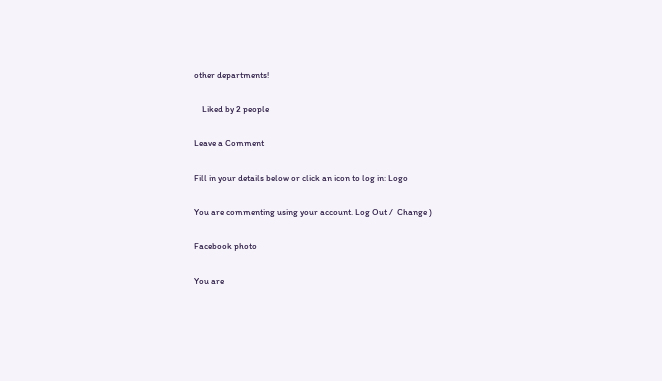other departments!

    Liked by 2 people

Leave a Comment

Fill in your details below or click an icon to log in: Logo

You are commenting using your account. Log Out /  Change )

Facebook photo

You are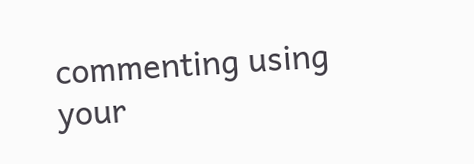commenting using your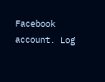Facebook account. Log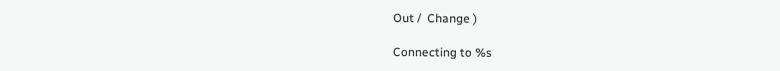Out /  Change )

Connecting to %s